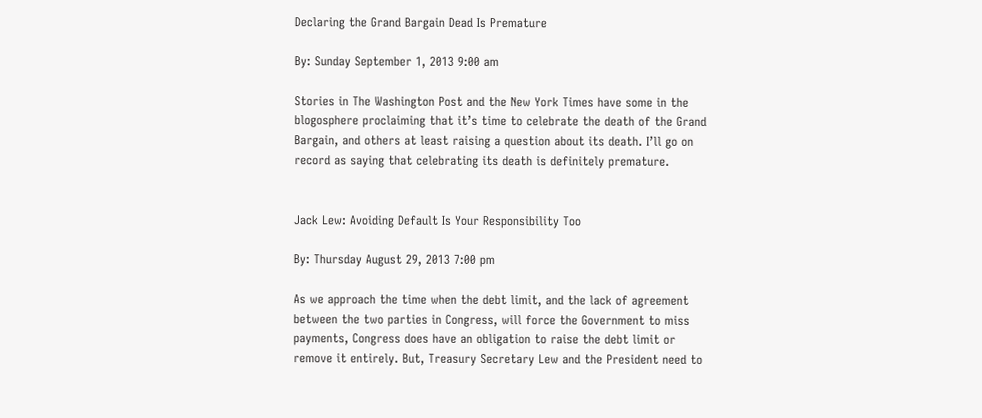Declaring the Grand Bargain Dead Is Premature

By: Sunday September 1, 2013 9:00 am

Stories in The Washington Post and the New York Times have some in the blogosphere proclaiming that it’s time to celebrate the death of the Grand Bargain, and others at least raising a question about its death. I’ll go on record as saying that celebrating its death is definitely premature.


Jack Lew: Avoiding Default Is Your Responsibility Too

By: Thursday August 29, 2013 7:00 pm

As we approach the time when the debt limit, and the lack of agreement between the two parties in Congress, will force the Government to miss payments, Congress does have an obligation to raise the debt limit or remove it entirely. But, Treasury Secretary Lew and the President need to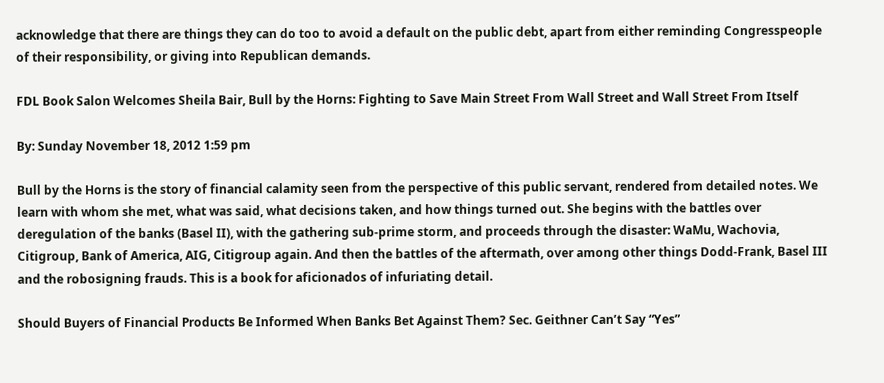acknowledge that there are things they can do too to avoid a default on the public debt, apart from either reminding Congresspeople of their responsibility, or giving into Republican demands.

FDL Book Salon Welcomes Sheila Bair, Bull by the Horns: Fighting to Save Main Street From Wall Street and Wall Street From Itself

By: Sunday November 18, 2012 1:59 pm

Bull by the Horns is the story of financial calamity seen from the perspective of this public servant, rendered from detailed notes. We learn with whom she met, what was said, what decisions taken, and how things turned out. She begins with the battles over deregulation of the banks (Basel II), with the gathering sub-prime storm, and proceeds through the disaster: WaMu, Wachovia, Citigroup, Bank of America, AIG, Citigroup again. And then the battles of the aftermath, over among other things Dodd-Frank, Basel III and the robosigning frauds. This is a book for aficionados of infuriating detail.

Should Buyers of Financial Products Be Informed When Banks Bet Against Them? Sec. Geithner Can’t Say “Yes”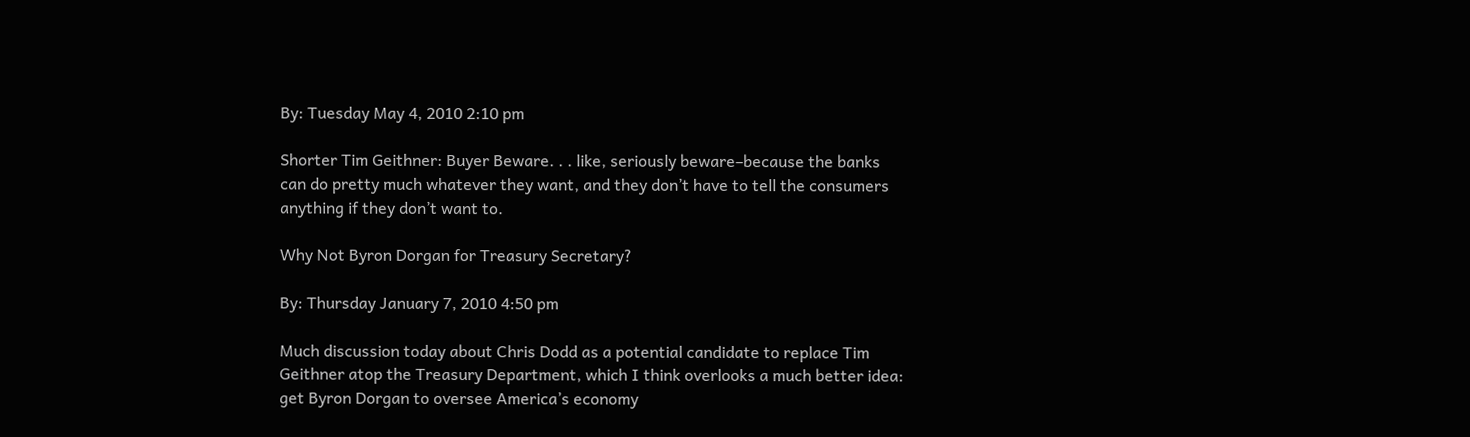By: Tuesday May 4, 2010 2:10 pm

Shorter Tim Geithner: Buyer Beware. . . like, seriously beware–because the banks can do pretty much whatever they want, and they don’t have to tell the consumers anything if they don’t want to.

Why Not Byron Dorgan for Treasury Secretary?

By: Thursday January 7, 2010 4:50 pm

Much discussion today about Chris Dodd as a potential candidate to replace Tim Geithner atop the Treasury Department, which I think overlooks a much better idea: get Byron Dorgan to oversee America’s economy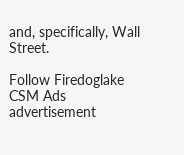and, specifically, Wall Street.

Follow Firedoglake
CSM Ads advertisement